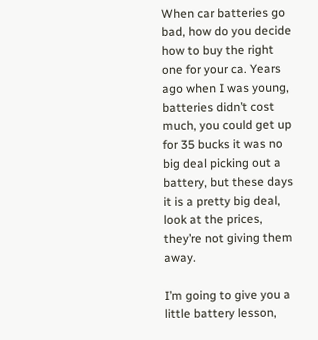When car batteries go bad, how do you decide how to buy the right one for your ca. Years ago when I was young, batteries didn’t cost much, you could get up for 35 bucks it was no big deal picking out a battery, but these days it is a pretty big deal, look at the prices, they’re not giving them away.

I’m going to give you a little battery lesson,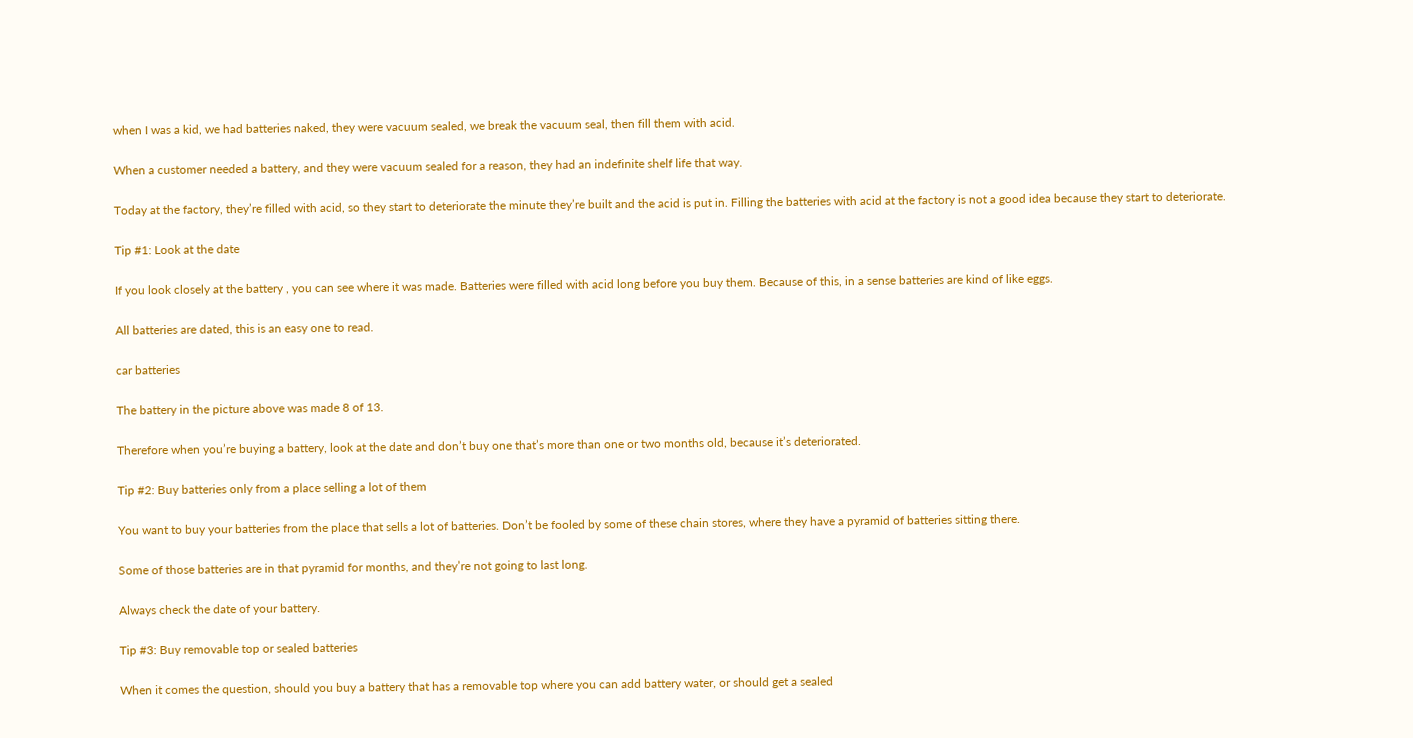when I was a kid, we had batteries naked, they were vacuum sealed, we break the vacuum seal, then fill them with acid.

When a customer needed a battery, and they were vacuum sealed for a reason, they had an indefinite shelf life that way.

Today at the factory, they’re filled with acid, so they start to deteriorate the minute they’re built and the acid is put in. Filling the batteries with acid at the factory is not a good idea because they start to deteriorate.

Tip #1: Look at the date

If you look closely at the battery , you can see where it was made. Batteries were filled with acid long before you buy them. Because of this, in a sense batteries are kind of like eggs.

All batteries are dated, this is an easy one to read.

car batteries

The battery in the picture above was made 8 of 13.

Therefore when you’re buying a battery, look at the date and don’t buy one that’s more than one or two months old, because it’s deteriorated.

Tip #2: Buy batteries only from a place selling a lot of them

You want to buy your batteries from the place that sells a lot of batteries. Don’t be fooled by some of these chain stores, where they have a pyramid of batteries sitting there.

Some of those batteries are in that pyramid for months, and they’re not going to last long.

Always check the date of your battery.

Tip #3: Buy removable top or sealed batteries

When it comes the question, should you buy a battery that has a removable top where you can add battery water, or should get a sealed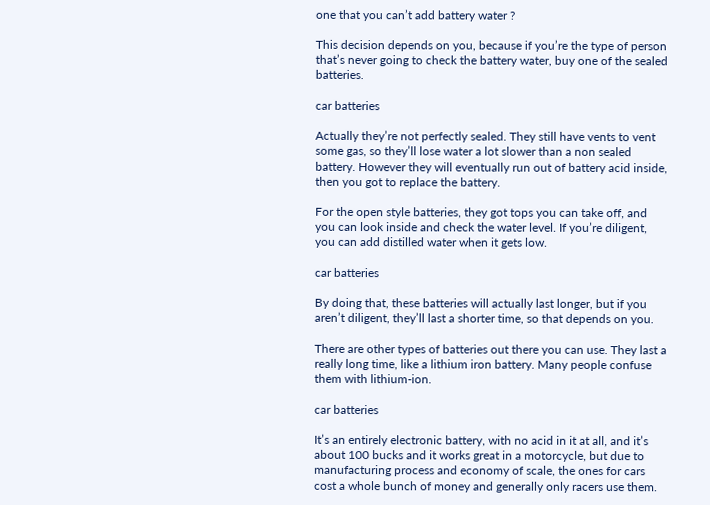one that you can’t add battery water ?

This decision depends on you, because if you’re the type of person that’s never going to check the battery water, buy one of the sealed batteries.

car batteries

Actually they’re not perfectly sealed. They still have vents to vent some gas, so they’ll lose water a lot slower than a non sealed battery. However they will eventually run out of battery acid inside, then you got to replace the battery.

For the open style batteries, they got tops you can take off, and you can look inside and check the water level. If you’re diligent, you can add distilled water when it gets low.

car batteries

By doing that, these batteries will actually last longer, but if you aren’t diligent, they’ll last a shorter time, so that depends on you.

There are other types of batteries out there you can use. They last a really long time, like a lithium iron battery. Many people confuse them with lithium-ion.

car batteries

It’s an entirely electronic battery, with no acid in it at all, and it’s about 100 bucks and it works great in a motorcycle, but due to manufacturing process and economy of scale, the ones for cars cost a whole bunch of money and generally only racers use them.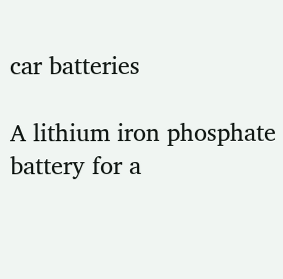car batteries

A lithium iron phosphate battery for a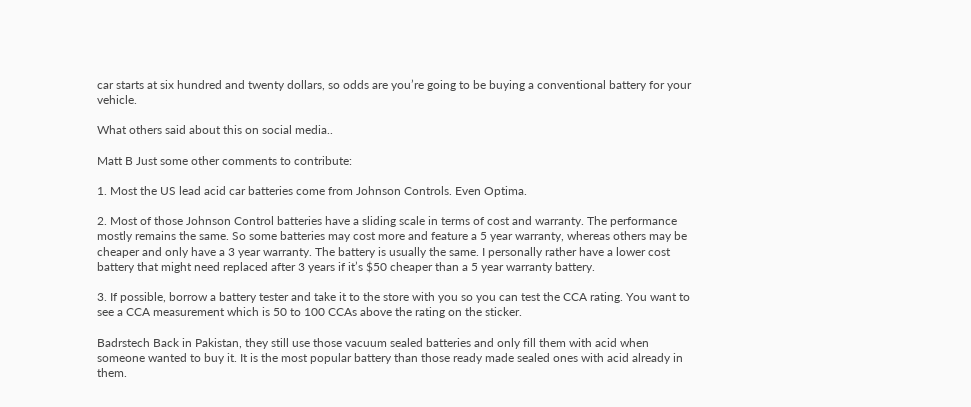car starts at six hundred and twenty dollars, so odds are you’re going to be buying a conventional battery for your vehicle.

What others said about this on social media..

Matt B Just some other comments to contribute:

1. Most the US lead acid car batteries come from Johnson Controls. Even Optima.

2. Most of those Johnson Control batteries have a sliding scale in terms of cost and warranty. The performance mostly remains the same. So some batteries may cost more and feature a 5 year warranty, whereas others may be cheaper and only have a 3 year warranty. The battery is usually the same. I personally rather have a lower cost battery that might need replaced after 3 years if it’s $50 cheaper than a 5 year warranty battery.

3. If possible, borrow a battery tester and take it to the store with you so you can test the CCA rating. You want to see a CCA measurement which is 50 to 100 CCAs above the rating on the sticker.

Badrstech Back in Pakistan, they still use those vacuum sealed batteries and only fill them with acid when someone wanted to buy it. It is the most popular battery than those ready made sealed ones with acid already in them.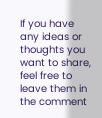If you have any ideas or thoughts you want to share, feel free to leave them in the comment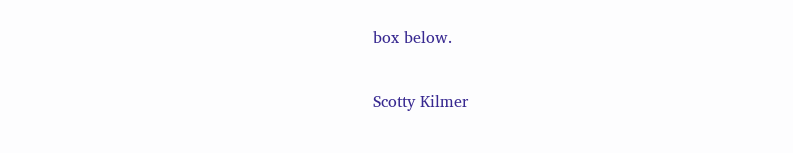box below.

Scotty Kilmer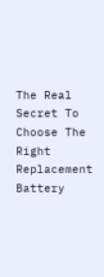The Real Secret To Choose The Right Replacement Battery